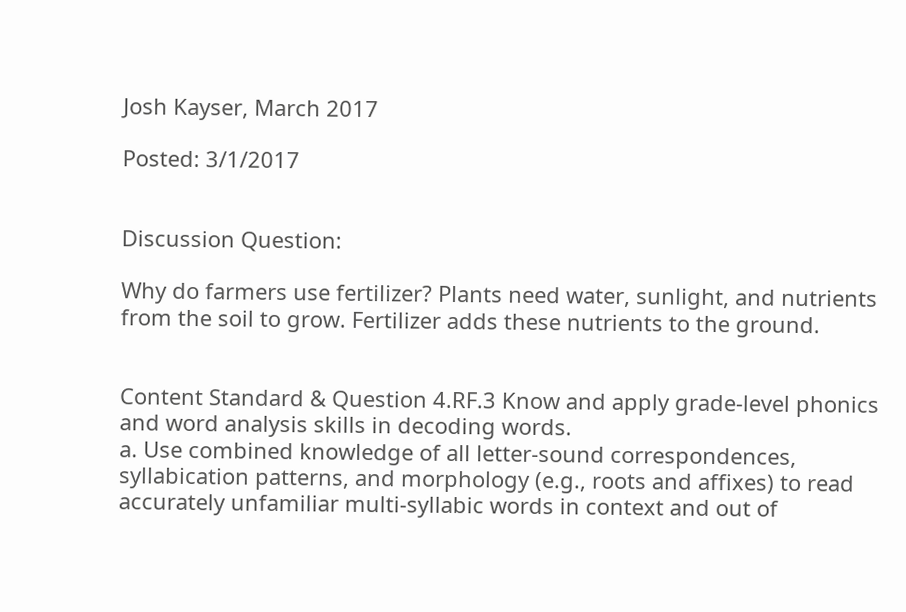Josh Kayser, March 2017

Posted: 3/1/2017


Discussion Question:

Why do farmers use fertilizer? Plants need water, sunlight, and nutrients from the soil to grow. Fertilizer adds these nutrients to the ground.


Content Standard & Question 4.RF.3 Know and apply grade-level phonics and word analysis skills in decoding words.
a. Use combined knowledge of all letter-sound correspondences, syllabication patterns, and morphology (e.g., roots and affixes) to read accurately unfamiliar multi-syllabic words in context and out of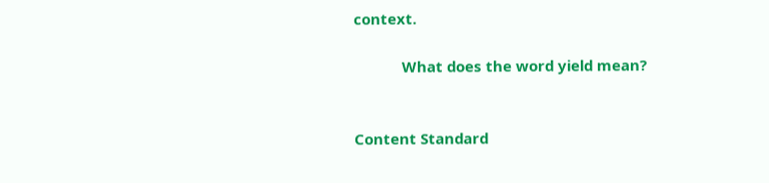context.

            What does the word yield mean?


Content Standard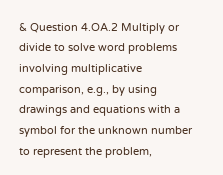& Question 4.OA.2 Multiply or divide to solve word problems involving multiplicative comparison, e.g., by using drawings and equations with a symbol for the unknown number to represent the problem,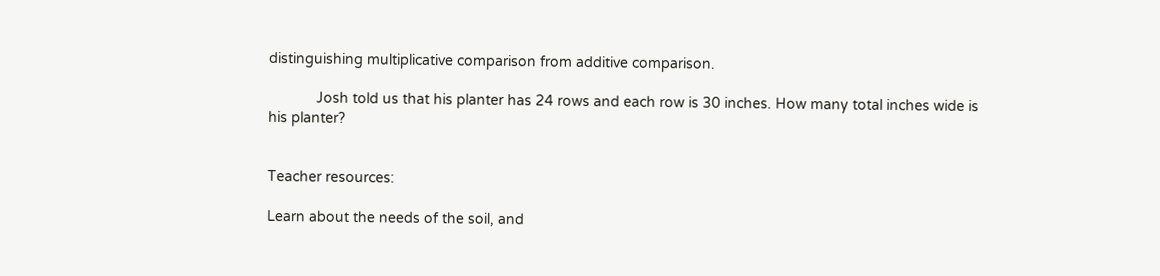distinguishing multiplicative comparison from additive comparison.

            Josh told us that his planter has 24 rows and each row is 30 inches. How many total inches wide is his planter?


Teacher resources:

Learn about the needs of the soil, and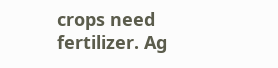crops need fertilizer. Ag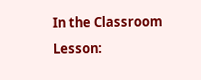In the Classroom Lesson: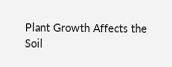Plant Growth Affects the Soil